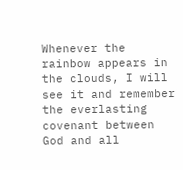Whenever the rainbow appears in the clouds, I will see it and remember the everlasting covenant between God and all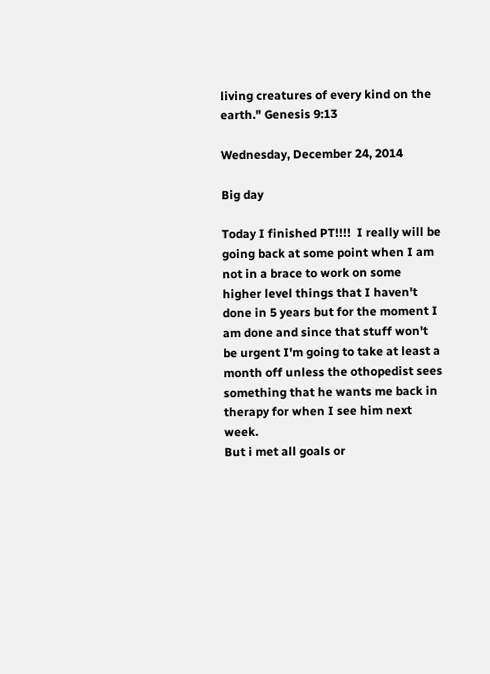living creatures of every kind on the earth." Genesis 9:13

Wednesday, December 24, 2014

Big day

Today I finished PT!!!!  I really will be going back at some point when I am not in a brace to work on some higher level things that I haven't done in 5 years but for the moment I am done and since that stuff won't be urgent I'm going to take at least a month off unless the othopedist sees something that he wants me back in therapy for when I see him next week.
But i met all goals or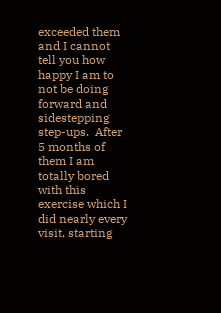exceeded them and I cannot tell you how happy I am to not be doing forward and sidestepping step-ups.  After 5 months of them I am totally bored with this exercise which I did nearly every visit, starting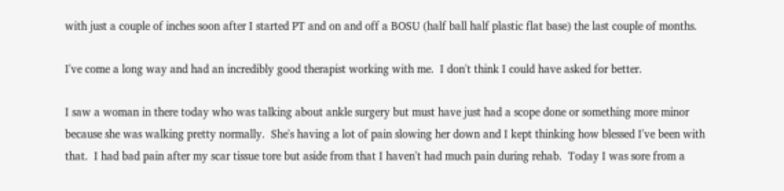with just a couple of inches soon after I started PT and on and off a BOSU (half ball half plastic flat base) the last couple of months.

I've come a long way and had an incredibly good therapist working with me.  I don't think I could have asked for better.

I saw a woman in there today who was talking about ankle surgery but must have just had a scope done or something more minor because she was walking pretty normally.  She's having a lot of pain slowing her down and I kept thinking how blessed I've been with that.  I had bad pain after my scar tissue tore but aside from that I haven't had much pain during rehab.  Today I was sore from a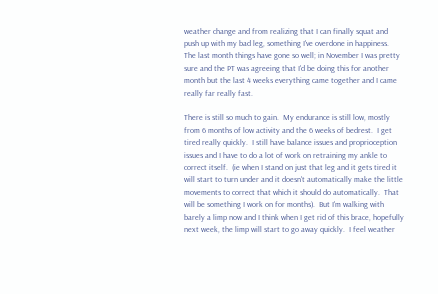weather change and from realizing that I can finally squat and push up with my bad leg, something I've overdone in happiness.  The last month things have gone so well; in November I was pretty sure and the PT was agreeing that I'd be doing this for another month but the last 4 weeks everything came together and I came really far really fast.

There is still so much to gain.  My endurance is still low, mostly from 6 months of low activity and the 6 weeks of bedrest.  I get tired really quickly.  I still have balance issues and proprioception issues and I have to do a lot of work on retraining my ankle to correct itself.  (ie when I stand on just that leg and it gets tired it will start to turn under and it doesn't automatically make the little movements to correct that which it should do automatically.  That will be something I work on for months).  But I'm walking with barely a limp now and I think when I get rid of this brace, hopefully next week, the limp will start to go away quickly.  I feel weather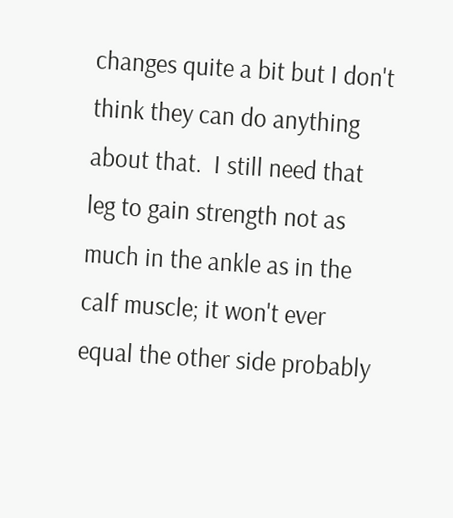changes quite a bit but I don't think they can do anything about that.  I still need that leg to gain strength not as much in the ankle as in the calf muscle; it won't ever equal the other side probably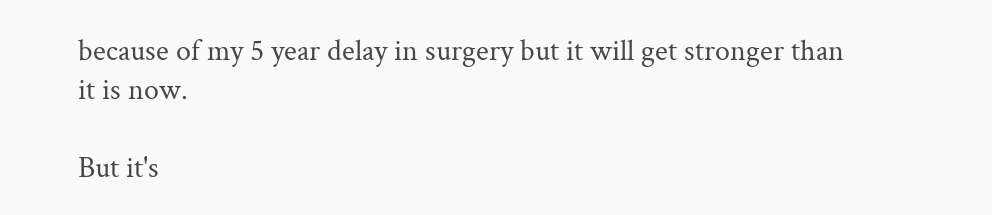because of my 5 year delay in surgery but it will get stronger than it is now.

But it's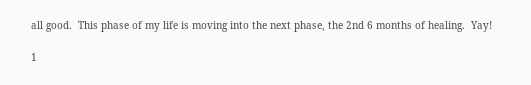all good.  This phase of my life is moving into the next phase, the 2nd 6 months of healing.  Yay!

1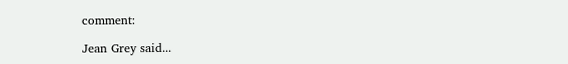comment:

Jean Grey said...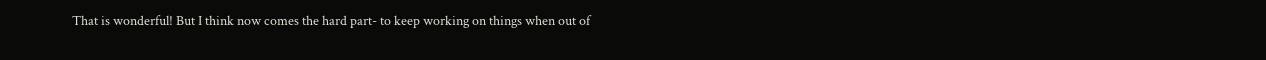That is wonderful! But I think now comes the hard part- to keep working on things when out of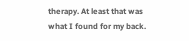therapy. At least that was what I found for my back.